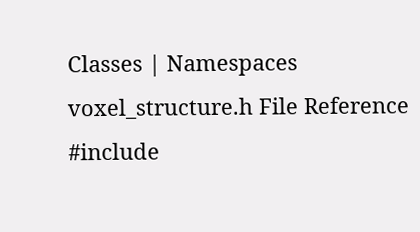Classes | Namespaces
voxel_structure.h File Reference
#include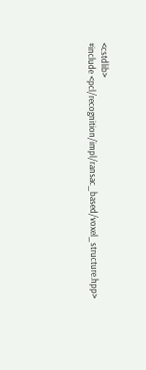<cstdlib>
#include <pcl/recognition/impl/ransac_based/voxel_structure.hpp>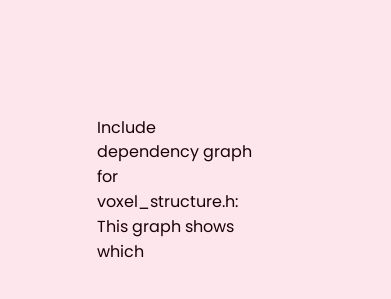Include dependency graph for voxel_structure.h:
This graph shows which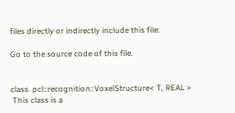files directly or indirectly include this file:

Go to the source code of this file.


class  pcl::recognition::VoxelStructure< T, REAL >
 This class is a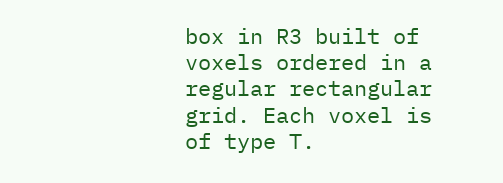box in R3 built of voxels ordered in a regular rectangular grid. Each voxel is of type T.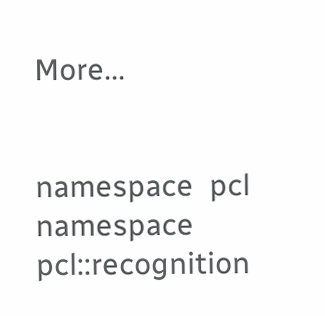More...


namespace  pcl
namespace  pcl::recognition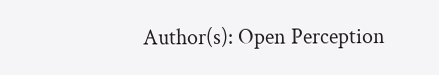Author(s): Open Perception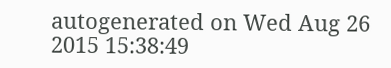autogenerated on Wed Aug 26 2015 15:38:49